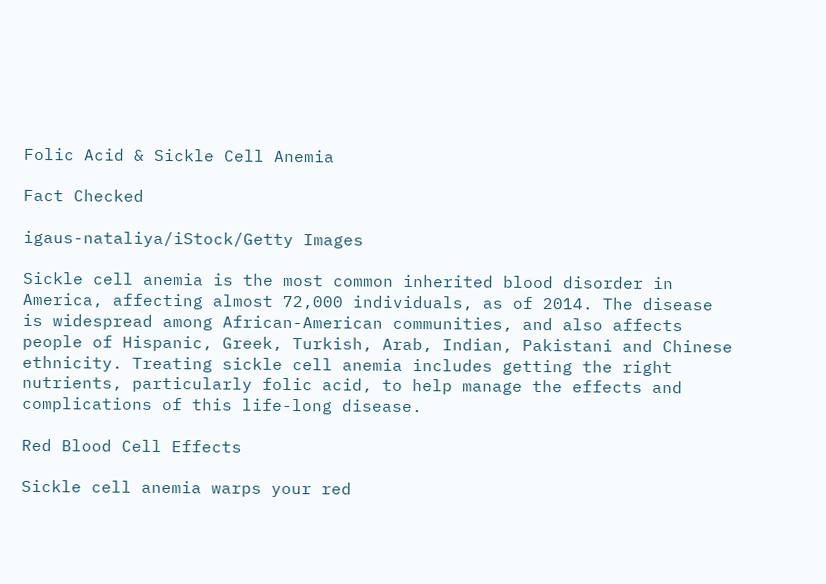Folic Acid & Sickle Cell Anemia

Fact Checked

igaus-nataliya/iStock/Getty Images

Sickle cell anemia is the most common inherited blood disorder in America, affecting almost 72,000 individuals, as of 2014. The disease is widespread among African-American communities, and also affects people of Hispanic, Greek, Turkish, Arab, Indian, Pakistani and Chinese ethnicity. Treating sickle cell anemia includes getting the right nutrients, particularly folic acid, to help manage the effects and complications of this life-long disease.

Red Blood Cell Effects

Sickle cell anemia warps your red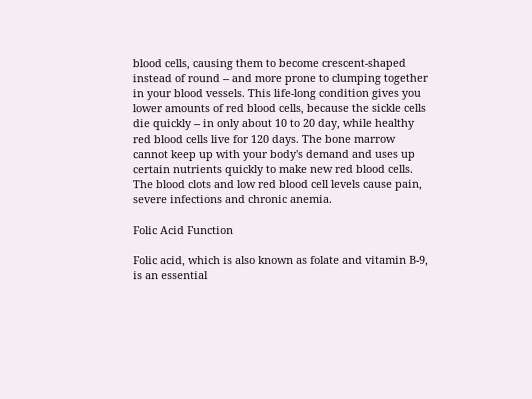blood cells, causing them to become crescent-shaped instead of round -- and more prone to clumping together in your blood vessels. This life-long condition gives you lower amounts of red blood cells, because the sickle cells die quickly -- in only about 10 to 20 day, while healthy red blood cells live for 120 days. The bone marrow cannot keep up with your body's demand and uses up certain nutrients quickly to make new red blood cells. The blood clots and low red blood cell levels cause pain, severe infections and chronic anemia.

Folic Acid Function

Folic acid, which is also known as folate and vitamin B-9, is an essential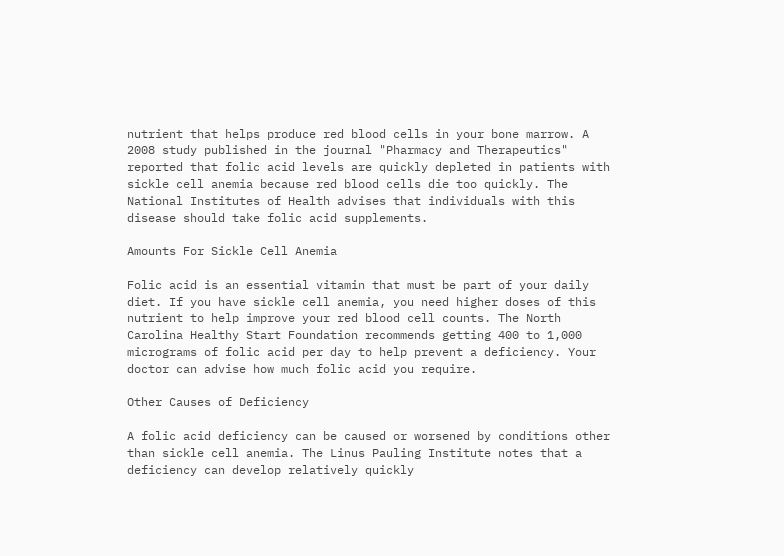nutrient that helps produce red blood cells in your bone marrow. A 2008 study published in the journal "Pharmacy and Therapeutics" reported that folic acid levels are quickly depleted in patients with sickle cell anemia because red blood cells die too quickly. The National Institutes of Health advises that individuals with this disease should take folic acid supplements.

Amounts For Sickle Cell Anemia

Folic acid is an essential vitamin that must be part of your daily diet. If you have sickle cell anemia, you need higher doses of this nutrient to help improve your red blood cell counts. The North Carolina Healthy Start Foundation recommends getting 400 to 1,000 micrograms of folic acid per day to help prevent a deficiency. Your doctor can advise how much folic acid you require.

Other Causes of Deficiency

A folic acid deficiency can be caused or worsened by conditions other than sickle cell anemia. The Linus Pauling Institute notes that a deficiency can develop relatively quickly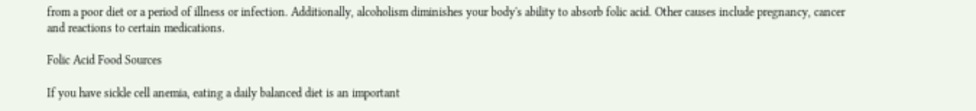from a poor diet or a period of illness or infection. Additionally, alcoholism diminishes your body's ability to absorb folic acid. Other causes include pregnancy, cancer and reactions to certain medications.

Folic Acid Food Sources

If you have sickle cell anemia, eating a daily balanced diet is an important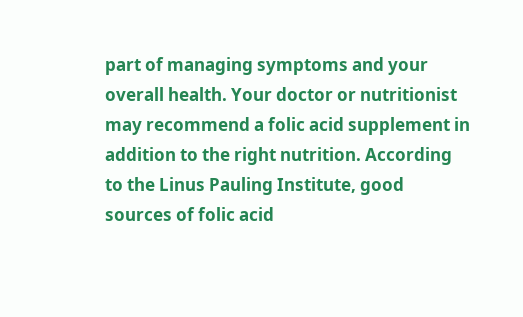part of managing symptoms and your overall health. Your doctor or nutritionist may recommend a folic acid supplement in addition to the right nutrition. According to the Linus Pauling Institute, good sources of folic acid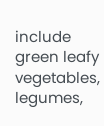include green leafy vegetables, legumes,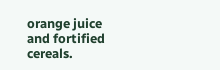orange juice and fortified cereals.